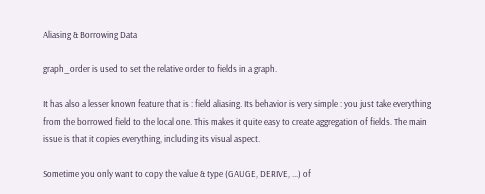Aliasing & Borrowing Data

graph_order is used to set the relative order to fields in a graph.

It has also a lesser known feature that is : field aliasing. Its behavior is very simple : you just take everything from the borrowed field to the local one. This makes it quite easy to create aggregation of fields. The main issue is that it copies everything, including its visual aspect.

Sometime you only want to copy the value & type (GAUGE, DERIVE, ...) of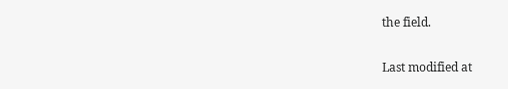the field.

Last modified at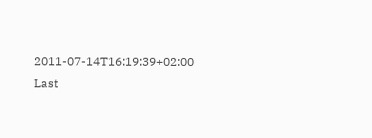2011-07-14T16:19:39+02:00 Last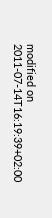modified on 2011-07-14T16:19:39+02:00